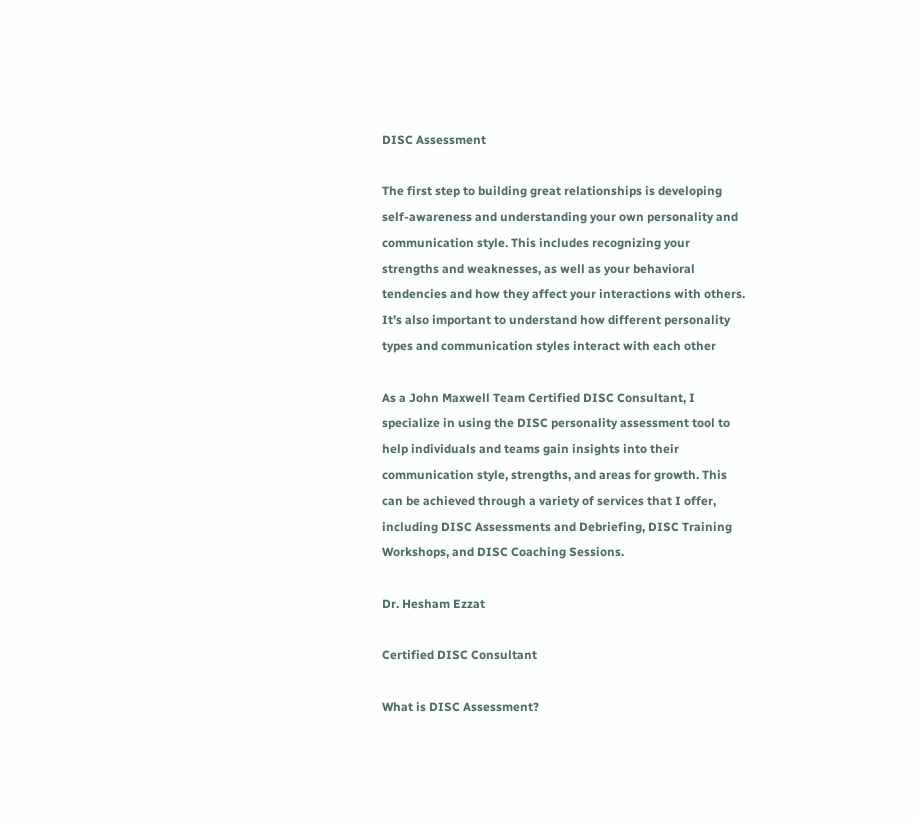DISC Assessment

The first step to building great relationships is developing self-awareness and understanding your own personality and communication style. This includes recognizing your strengths and weaknesses, as well as your behavioral tendencies and how they affect your interactions with others. It’s also important to understand how different personality types and communication styles interact with each other

As a John Maxwell Team Certified DISC Consultant, I specialize in using the DISC personality assessment tool to help individuals and teams gain insights into their communication style, strengths, and areas for growth. This can be achieved through a variety of services that I offer, including DISC Assessments and Debriefing, DISC Training Workshops, and DISC Coaching Sessions.

Dr. Hesham Ezzat

Certified DISC Consultant

What is DISC Assessment?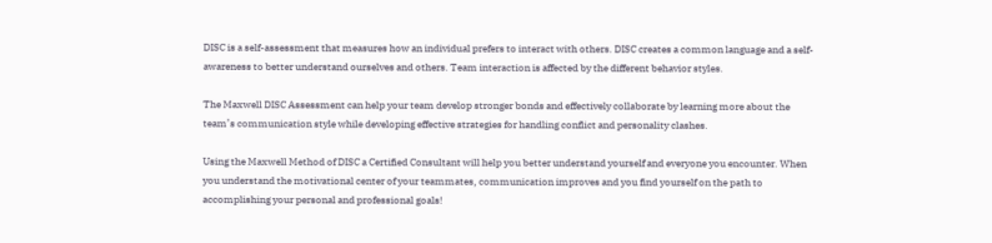DISC is a self-assessment that measures how an individual prefers to interact with others. DISC creates a common language and a self-awareness to better understand ourselves and others. Team interaction is affected by the different behavior styles.

The Maxwell DISC Assessment can help your team develop stronger bonds and effectively collaborate by learning more about the team’s communication style while developing effective strategies for handling conflict and personality clashes.

Using the Maxwell Method of DISC a Certified Consultant will help you better understand yourself and everyone you encounter. When you understand the motivational center of your teammates, communication improves and you find yourself on the path to accomplishing your personal and professional goals!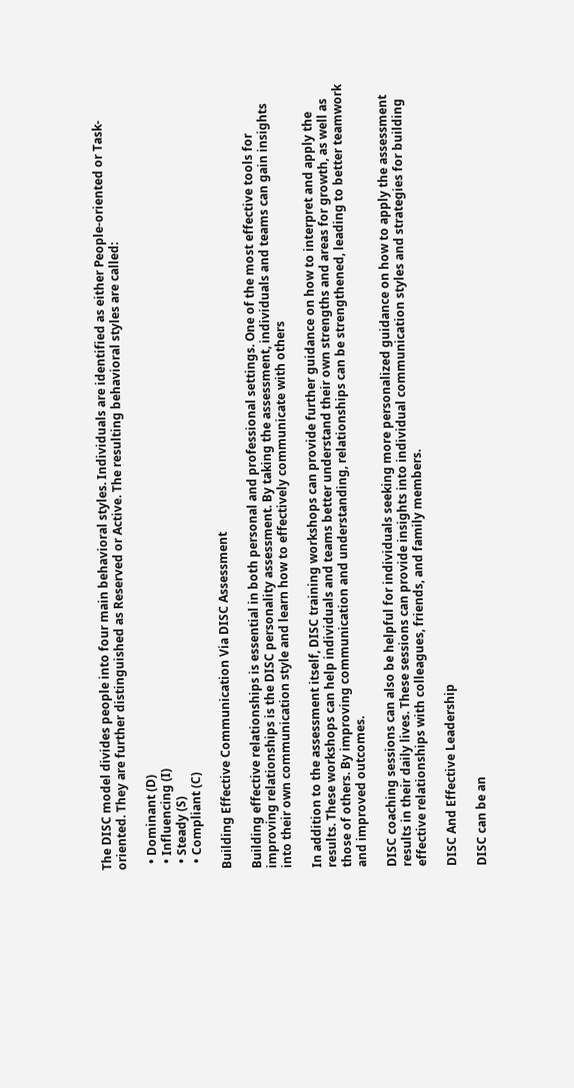The DISC model divides people into four main behavioral styles. Individuals are identified as either People-oriented or Task-oriented. They are further distinguished as Reserved or Active. The resulting behavioral styles are called:

  • Dominant (D)
  • Influencing (I)
  • Steady (S)
  • Compliant (C)

Building Effective Communication Via DISC Assessment

Building effective relationships is essential in both personal and professional settings. One of the most effective tools for improving relationships is the DISC personality assessment. By taking the assessment, individuals and teams can gain insights into their own communication style and learn how to effectively communicate with others

In addition to the assessment itself, DISC training workshops can provide further guidance on how to interpret and apply the results. These workshops can help individuals and teams better understand their own strengths and areas for growth, as well as those of others. By improving communication and understanding, relationships can be strengthened, leading to better teamwork and improved outcomes.

DISC coaching sessions can also be helpful for individuals seeking more personalized guidance on how to apply the assessment results in their daily lives. These sessions can provide insights into individual communication styles and strategies for building effective relationships with colleagues, friends, and family members.

DISC And Effective Leadership

DISC can be an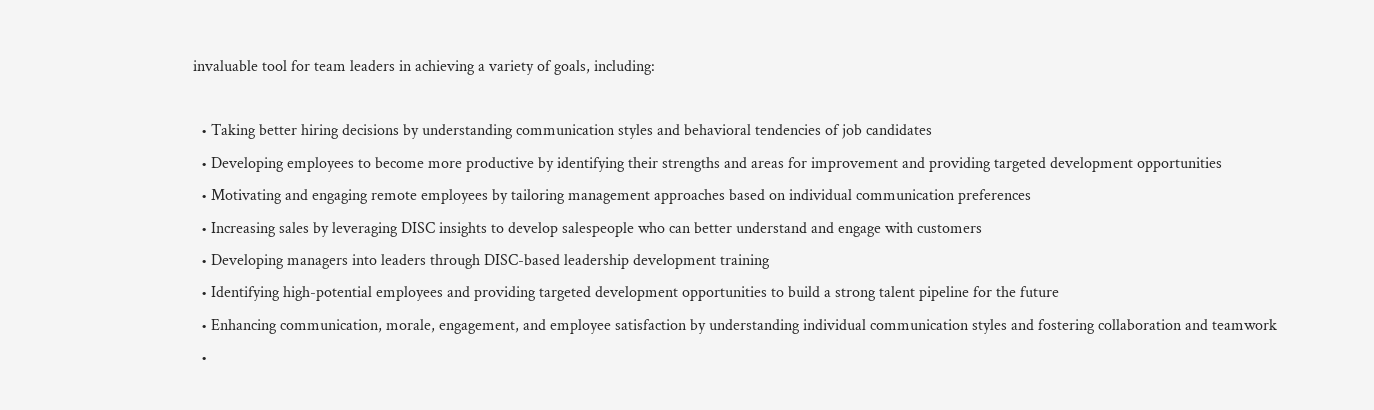invaluable tool for team leaders in achieving a variety of goals, including:

  • Taking better hiring decisions by understanding communication styles and behavioral tendencies of job candidates
  • Developing employees to become more productive by identifying their strengths and areas for improvement and providing targeted development opportunities
  • Motivating and engaging remote employees by tailoring management approaches based on individual communication preferences
  • Increasing sales by leveraging DISC insights to develop salespeople who can better understand and engage with customers
  • Developing managers into leaders through DISC-based leadership development training
  • Identifying high-potential employees and providing targeted development opportunities to build a strong talent pipeline for the future
  • Enhancing communication, morale, engagement, and employee satisfaction by understanding individual communication styles and fostering collaboration and teamwork
  •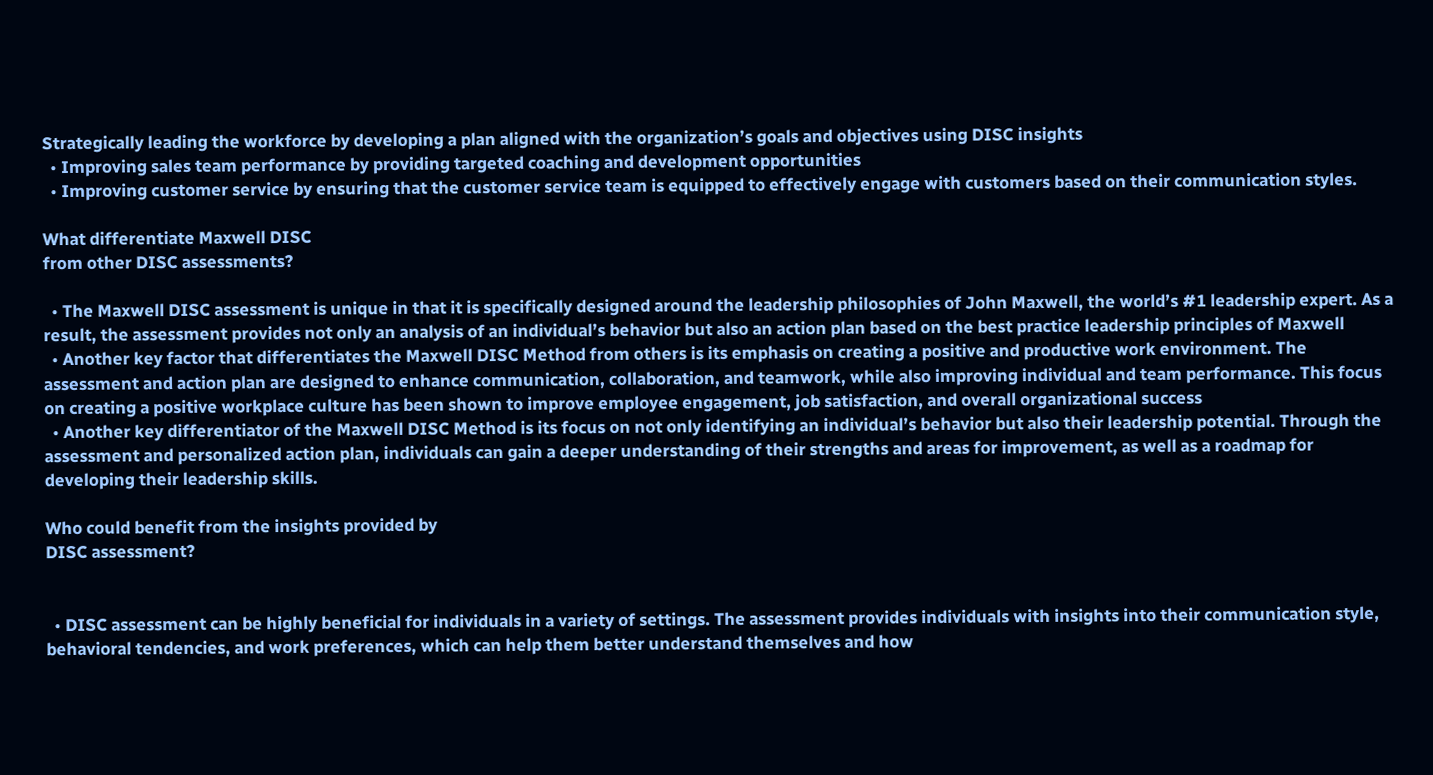Strategically leading the workforce by developing a plan aligned with the organization’s goals and objectives using DISC insights
  • Improving sales team performance by providing targeted coaching and development opportunities
  • Improving customer service by ensuring that the customer service team is equipped to effectively engage with customers based on their communication styles.

What differentiate Maxwell DISC
from other DISC assessments?

  • The Maxwell DISC assessment is unique in that it is specifically designed around the leadership philosophies of John Maxwell, the world’s #1 leadership expert. As a result, the assessment provides not only an analysis of an individual’s behavior but also an action plan based on the best practice leadership principles of Maxwell
  • Another key factor that differentiates the Maxwell DISC Method from others is its emphasis on creating a positive and productive work environment. The assessment and action plan are designed to enhance communication, collaboration, and teamwork, while also improving individual and team performance. This focus on creating a positive workplace culture has been shown to improve employee engagement, job satisfaction, and overall organizational success
  • Another key differentiator of the Maxwell DISC Method is its focus on not only identifying an individual’s behavior but also their leadership potential. Through the assessment and personalized action plan, individuals can gain a deeper understanding of their strengths and areas for improvement, as well as a roadmap for developing their leadership skills.

Who could benefit from the insights provided by
DISC assessment?


  • DISC assessment can be highly beneficial for individuals in a variety of settings. The assessment provides individuals with insights into their communication style, behavioral tendencies, and work preferences, which can help them better understand themselves and how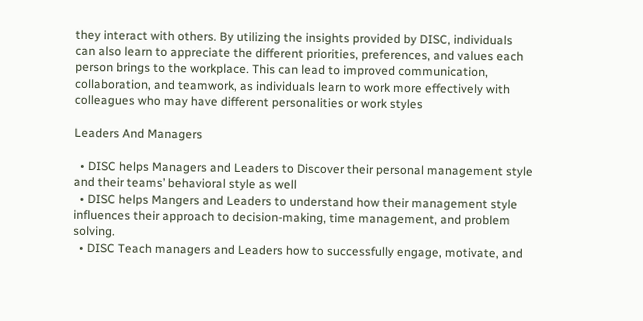they interact with others. By utilizing the insights provided by DISC, individuals can also learn to appreciate the different priorities, preferences, and values each person brings to the workplace. This can lead to improved communication, collaboration, and teamwork, as individuals learn to work more effectively with colleagues who may have different personalities or work styles

Leaders And Managers

  • DISC helps Managers and Leaders to Discover their personal management style and their teams’ behavioral style as well
  • DISC helps Mangers and Leaders to understand how their management style influences their approach to decision-making, time management, and problem solving.
  • DISC Teach managers and Leaders how to successfully engage, motivate, and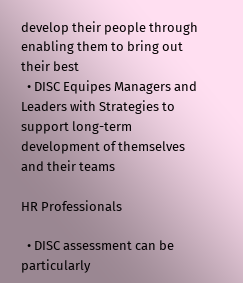develop their people through enabling them to bring out their best
  • DISC Equipes Managers and Leaders with Strategies to support long-term development of themselves and their teams

HR Professionals

  • DISC assessment can be particularly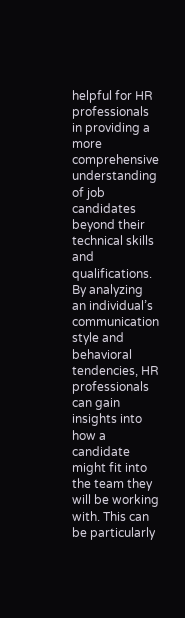helpful for HR professionals in providing a more comprehensive understanding of job candidates beyond their technical skills and qualifications. By analyzing an individual’s communication style and behavioral tendencies, HR professionals can gain insights into how a candidate might fit into the team they will be working with. This can be particularly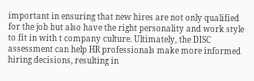important in ensuring that new hires are not only qualified for the job but also have the right personality and work style to fit in with t company culture. Ultimately, the DISC assessment can help HR professionals make more informed hiring decisions, resulting in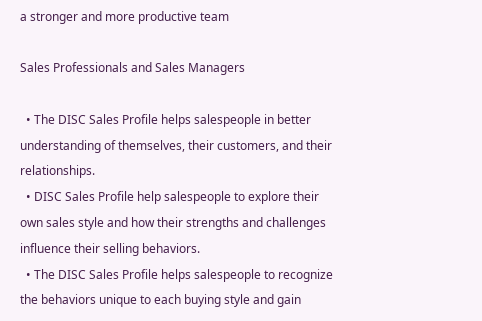a stronger and more productive team

Sales Professionals and Sales Managers

  • The DISC Sales Profile helps salespeople in better understanding of themselves, their customers, and their relationships.
  • DISC Sales Profile help salespeople to explore their own sales style and how their strengths and challenges influence their selling behaviors.
  • The DISC Sales Profile helps salespeople to recognize the behaviors unique to each buying style and gain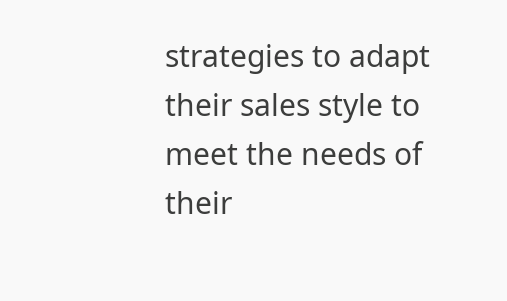strategies to adapt their sales style to meet the needs of their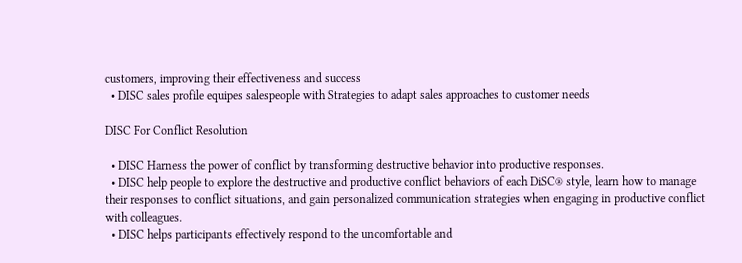customers, improving their effectiveness and success
  • DISC sales profile equipes salespeople with Strategies to adapt sales approaches to customer needs

DISC For Conflict Resolution

  • DISC Harness the power of conflict by transforming destructive behavior into productive responses.
  • DISC help people to explore the destructive and productive conflict behaviors of each DiSC® style, learn how to manage their responses to conflict situations, and gain personalized communication strategies when engaging in productive conflict with colleagues.
  • DISC helps participants effectively respond to the uncomfortable and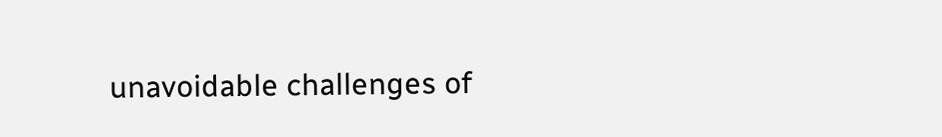unavoidable challenges of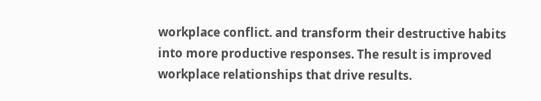workplace conflict. and transform their destructive habits into more productive responses. The result is improved workplace relationships that drive results.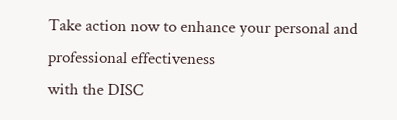Take action now to enhance your personal and professional effectiveness
with the DISC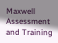Maxwell Assessment and Training